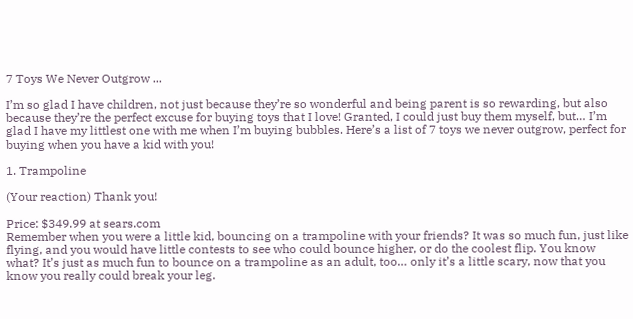7 Toys We Never Outgrow ...

I’m so glad I have children, not just because they’re so wonderful and being parent is so rewarding, but also because they’re the perfect excuse for buying toys that I love! Granted, I could just buy them myself, but… I’m glad I have my littlest one with me when I’m buying bubbles. Here’s a list of 7 toys we never outgrow, perfect for buying when you have a kid with you!

1. Trampoline

(Your reaction) Thank you!

Price: $349.99 at sears.com
Remember when you were a little kid, bouncing on a trampoline with your friends? It was so much fun, just like flying, and you would have little contests to see who could bounce higher, or do the coolest flip. You know what? It’s just as much fun to bounce on a trampoline as an adult, too… only it’s a little scary, now that you know you really could break your leg.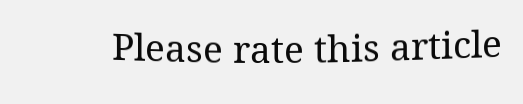Please rate this article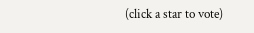(click a star to vote)